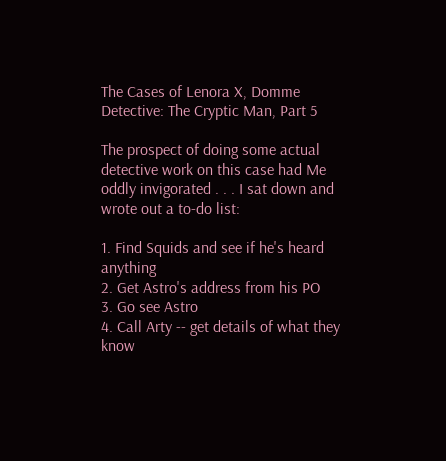The Cases of Lenora X, Domme Detective: The Cryptic Man, Part 5

The prospect of doing some actual detective work on this case had Me oddly invigorated . . . I sat down and wrote out a to-do list:

1. Find Squids and see if he's heard anything
2. Get Astro's address from his PO
3. Go see Astro
4. Call Arty -- get details of what they know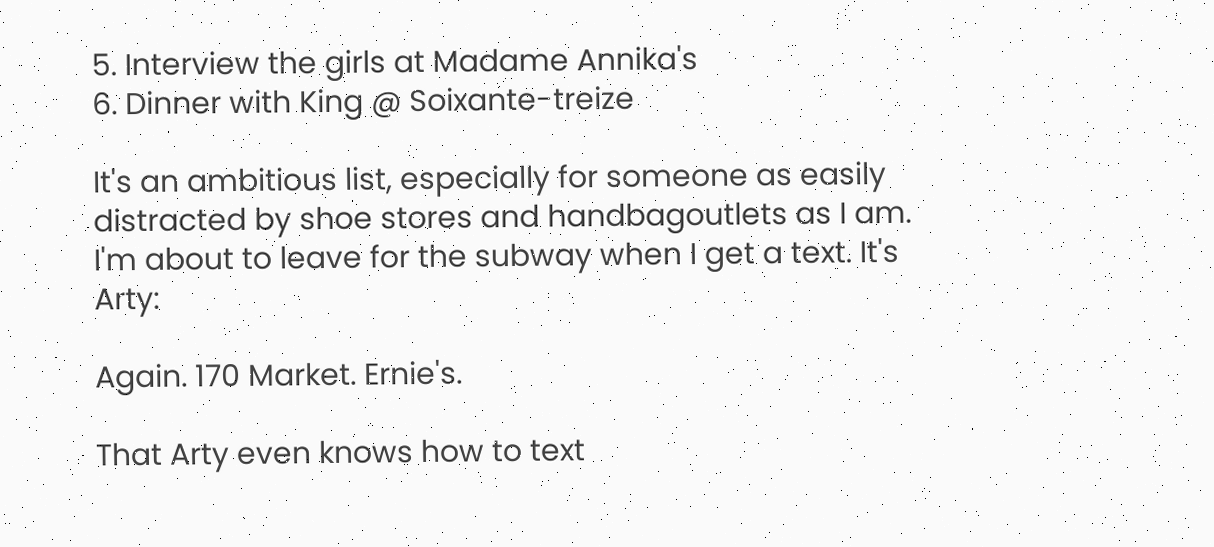5. Interview the girls at Madame Annika's
6. Dinner with King @ Soixante-treize

It's an ambitious list, especially for someone as easily distracted by shoe stores and handbagoutlets as I am. I'm about to leave for the subway when I get a text. It's Arty:

Again. 170 Market. Ernie's.

That Arty even knows how to text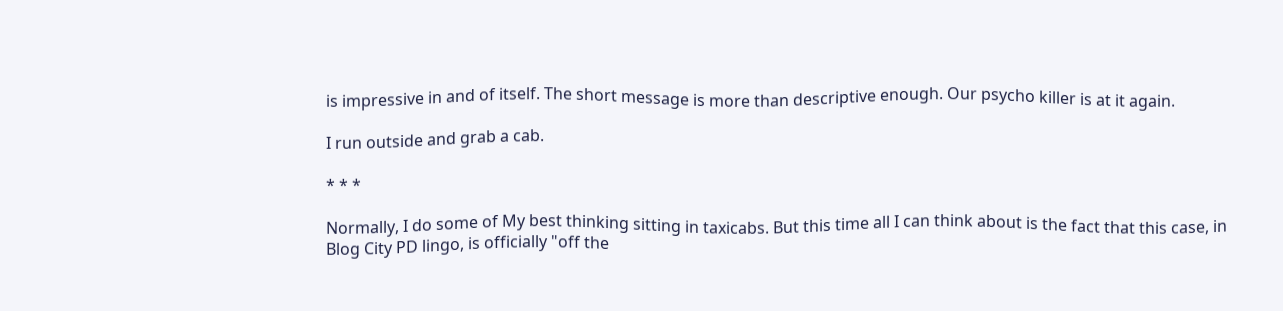is impressive in and of itself. The short message is more than descriptive enough. Our psycho killer is at it again.

I run outside and grab a cab.

* * *

Normally, I do some of My best thinking sitting in taxicabs. But this time all I can think about is the fact that this case, in Blog City PD lingo, is officially "off the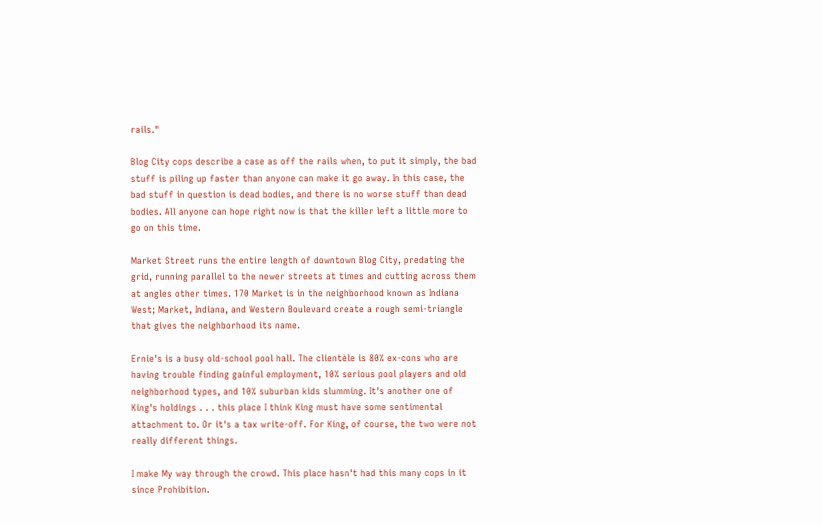rails."

Blog City cops describe a case as off the rails when, to put it simply, the bad stuff is piling up faster than anyone can make it go away. In this case, the bad stuff in question is dead bodies, and there is no worse stuff than dead bodies. All anyone can hope right now is that the killer left a little more to go on this time.

Market Street runs the entire length of downtown Blog City, predating the grid, running parallel to the newer streets at times and cutting across them at angles other times. 170 Market is in the neighborhood known as Indiana West; Market, Indiana, and Western Boulevard create a rough semi-triangle that gives the neighborhood its name.

Ernie's is a busy old-school pool hall. The clientèle is 80% ex-cons who are having trouble finding gainful employment, 10% serious pool players and old neighborhood types, and 10% suburban kids slumming. It's another one of King's holdings . . . this place I think King must have some sentimental attachment to. Or it's a tax write-off. For King, of course, the two were not really different things.

I make My way through the crowd. This place hasn't had this many cops in it since Prohibition.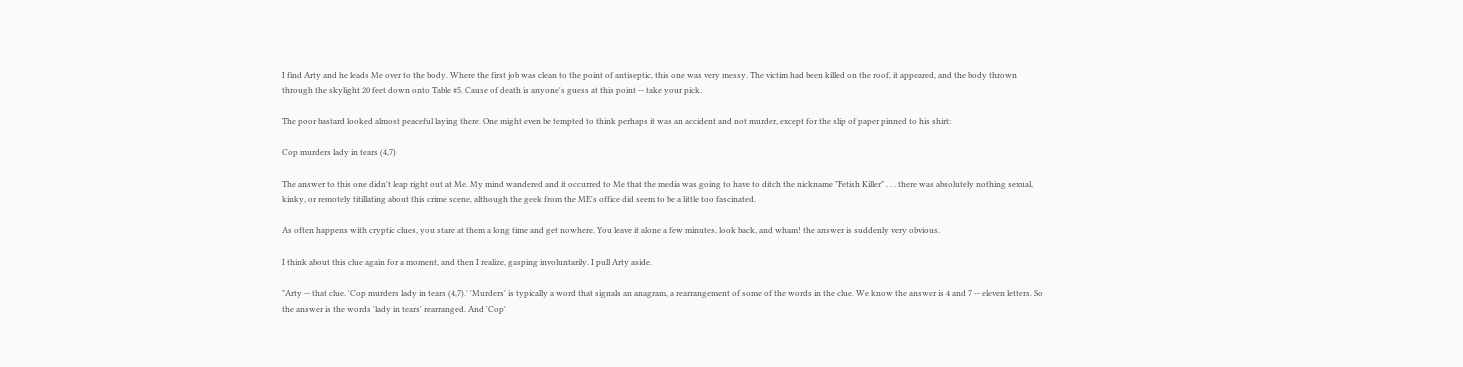I find Arty and he leads Me over to the body. Where the first job was clean to the point of antiseptic, this one was very messy. The victim had been killed on the roof, it appeared, and the body thrown through the skylight 20 feet down onto Table #5. Cause of death is anyone's guess at this point -- take your pick.

The poor bastard looked almost peaceful laying there. One might even be tempted to think perhaps it was an accident and not murder, except for the slip of paper pinned to his shirt:

Cop murders lady in tears (4,7)

The answer to this one didn't leap right out at Me. My mind wandered and it occurred to Me that the media was going to have to ditch the nickname "Fetish Killer" . . . there was absolutely nothing sexual, kinky, or remotely titillating about this crime scene, although the geek from the ME's office did seem to be a little too fascinated.

As often happens with cryptic clues, you stare at them a long time and get nowhere. You leave it alone a few minutes, look back, and wham! the answer is suddenly very obvious.

I think about this clue again for a moment, and then I realize, gasping involuntarily. I pull Arty aside.

"Arty -- that clue. 'Cop murders lady in tears (4,7).' 'Murders' is typically a word that signals an anagram, a rearrangement of some of the words in the clue. We know the answer is 4 and 7 -- eleven letters. So the answer is the words 'lady in tears' rearranged. And 'Cop'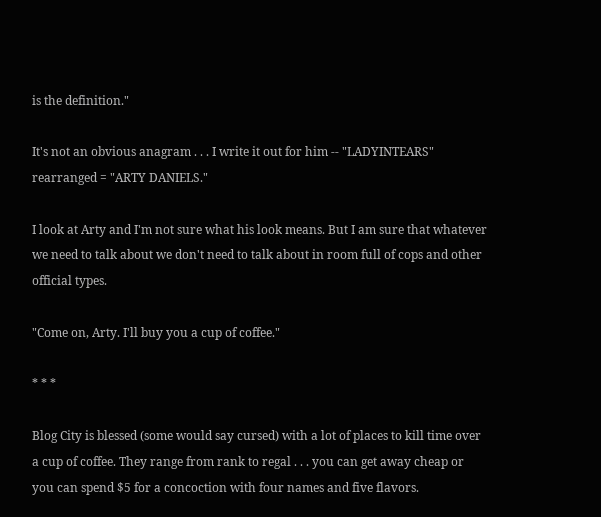is the definition."

It's not an obvious anagram . . . I write it out for him -- "LADYINTEARS" rearranged = "ARTY DANIELS."

I look at Arty and I'm not sure what his look means. But I am sure that whatever we need to talk about we don't need to talk about in room full of cops and other official types.

"Come on, Arty. I'll buy you a cup of coffee."

* * *

Blog City is blessed (some would say cursed) with a lot of places to kill time over a cup of coffee. They range from rank to regal . . . you can get away cheap or you can spend $5 for a concoction with four names and five flavors.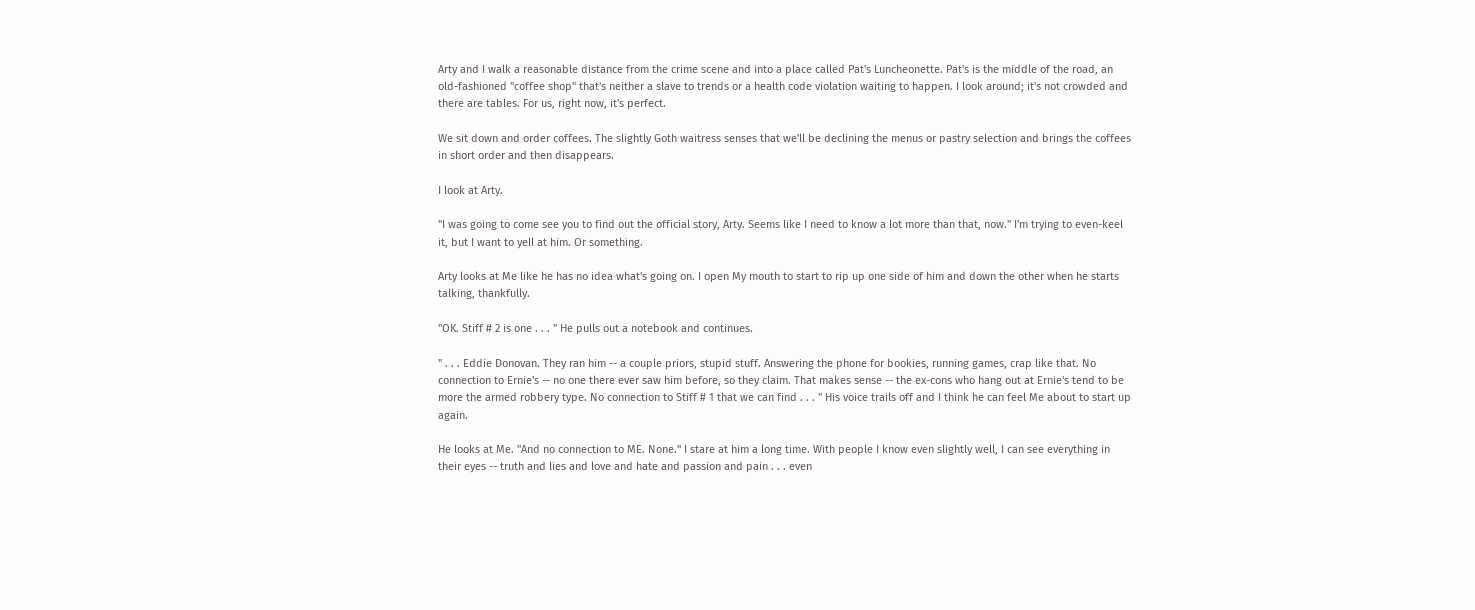Arty and I walk a reasonable distance from the crime scene and into a place called Pat's Luncheonette. Pat's is the middle of the road, an old-fashioned "coffee shop" that's neither a slave to trends or a health code violation waiting to happen. I look around; it's not crowded and there are tables. For us, right now, it's perfect.

We sit down and order coffees. The slightly Goth waitress senses that we'll be declining the menus or pastry selection and brings the coffees in short order and then disappears.

I look at Arty.

"I was going to come see you to find out the official story, Arty. Seems like I need to know a lot more than that, now." I'm trying to even-keel it, but I want to yell at him. Or something.

Arty looks at Me like he has no idea what's going on. I open My mouth to start to rip up one side of him and down the other when he starts talking, thankfully.

"OK. Stiff # 2 is one . . . " He pulls out a notebook and continues.

" . . . Eddie Donovan. They ran him -- a couple priors, stupid stuff. Answering the phone for bookies, running games, crap like that. No connection to Ernie's -- no one there ever saw him before, so they claim. That makes sense -- the ex-cons who hang out at Ernie's tend to be more the armed robbery type. No connection to Stiff # 1 that we can find . . . " His voice trails off and I think he can feel Me about to start up again.

He looks at Me. "And no connection to ME. None." I stare at him a long time. With people I know even slightly well, I can see everything in their eyes -- truth and lies and love and hate and passion and pain . . . even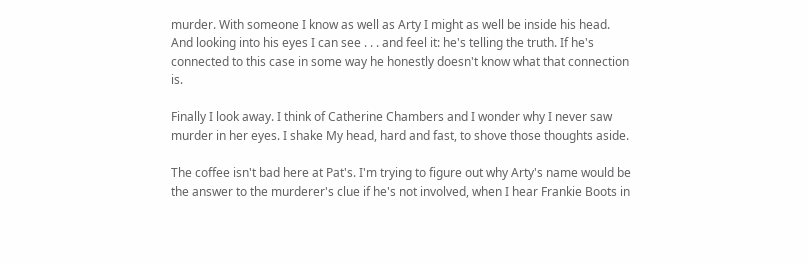murder. With someone I know as well as Arty I might as well be inside his head. And looking into his eyes I can see . . . and feel it: he's telling the truth. If he's connected to this case in some way he honestly doesn't know what that connection is.

Finally I look away. I think of Catherine Chambers and I wonder why I never saw murder in her eyes. I shake My head, hard and fast, to shove those thoughts aside.

The coffee isn't bad here at Pat's. I'm trying to figure out why Arty's name would be the answer to the murderer's clue if he's not involved, when I hear Frankie Boots in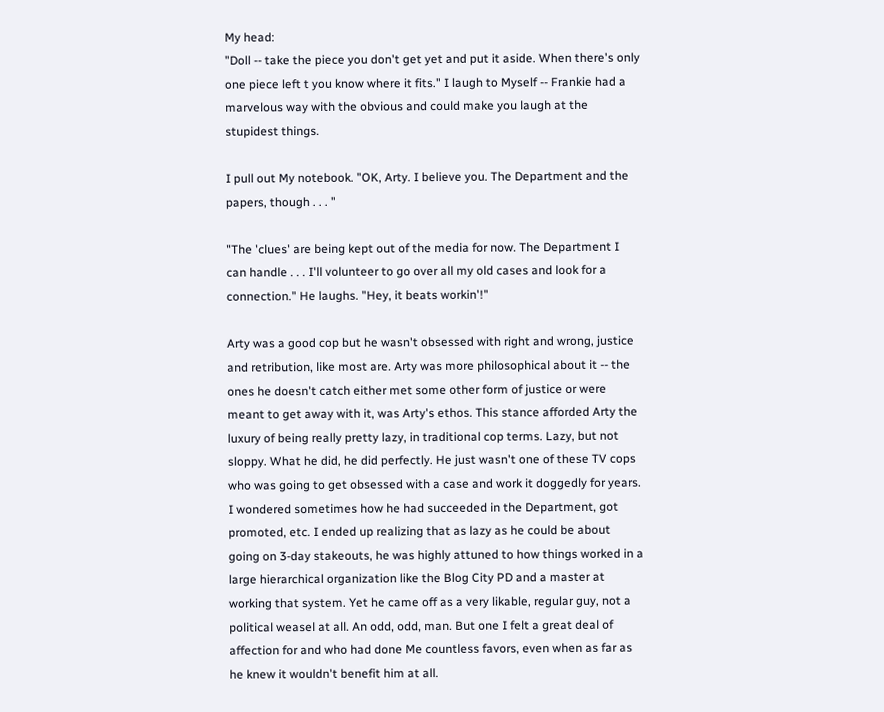My head:
"Doll -- take the piece you don't get yet and put it aside. When there's only one piece left t you know where it fits." I laugh to Myself -- Frankie had a marvelous way with the obvious and could make you laugh at the stupidest things.

I pull out My notebook. "OK, Arty. I believe you. The Department and the papers, though . . . "

"The 'clues' are being kept out of the media for now. The Department I can handle . . . I'll volunteer to go over all my old cases and look for a connection." He laughs. "Hey, it beats workin'!"

Arty was a good cop but he wasn't obsessed with right and wrong, justice and retribution, like most are. Arty was more philosophical about it -- the ones he doesn't catch either met some other form of justice or were meant to get away with it, was Arty's ethos. This stance afforded Arty the luxury of being really pretty lazy, in traditional cop terms. Lazy, but not sloppy. What he did, he did perfectly. He just wasn't one of these TV cops who was going to get obsessed with a case and work it doggedly for years. I wondered sometimes how he had succeeded in the Department, got promoted, etc. I ended up realizing that as lazy as he could be about going on 3-day stakeouts, he was highly attuned to how things worked in a large hierarchical organization like the Blog City PD and a master at working that system. Yet he came off as a very likable, regular guy, not a political weasel at all. An odd, odd, man. But one I felt a great deal of affection for and who had done Me countless favors, even when as far as he knew it wouldn't benefit him at all.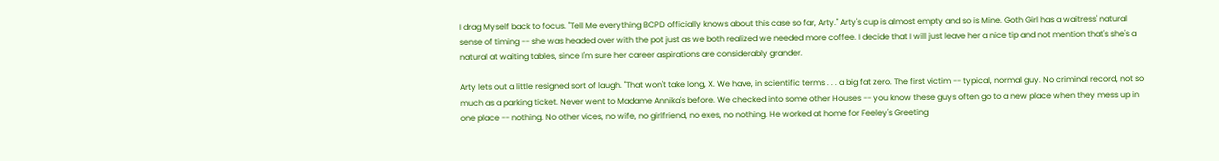I drag Myself back to focus. "Tell Me everything BCPD officially knows about this case so far, Arty." Arty's cup is almost empty and so is Mine. Goth Girl has a waitress' natural sense of timing -- she was headed over with the pot just as we both realized we needed more coffee. I decide that I will just leave her a nice tip and not mention that's she's a natural at waiting tables, since I'm sure her career aspirations are considerably grander.

Arty lets out a little resigned sort of laugh. "That won't take long, X. We have, in scientific terms . . . a big fat zero. The first victim -- typical, normal guy. No criminal record, not so much as a parking ticket. Never went to Madame Annika's before. We checked into some other Houses -- you know these guys often go to a new place when they mess up in one place -- nothing. No other vices, no wife, no girlfriend, no exes, no nothing. He worked at home for Feeley's Greeting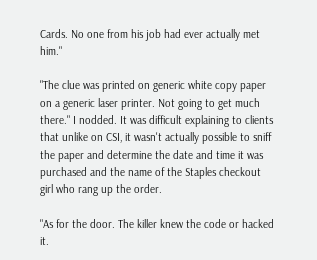Cards. No one from his job had ever actually met him."

"The clue was printed on generic white copy paper on a generic laser printer. Not going to get much there." I nodded. It was difficult explaining to clients that unlike on CSI, it wasn't actually possible to sniff the paper and determine the date and time it was purchased and the name of the Staples checkout girl who rang up the order.

"As for the door. The killer knew the code or hacked it.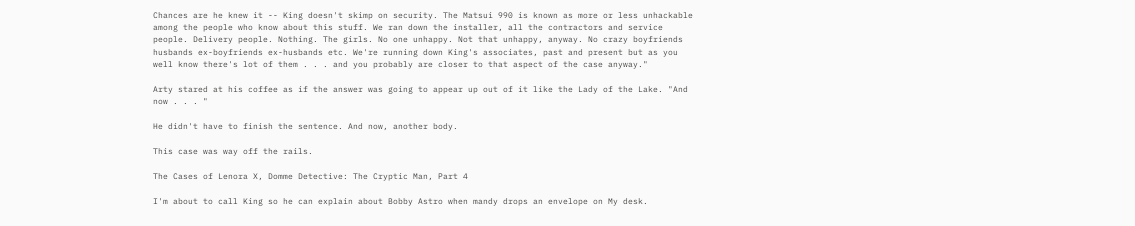Chances are he knew it -- King doesn't skimp on security. The Matsui 990 is known as more or less unhackable among the people who know about this stuff. We ran down the installer, all the contractors and service people. Delivery people. Nothing. The girls. No one unhappy. Not that unhappy, anyway. No crazy boyfriends husbands ex-boyfriends ex-husbands etc. We're running down King's associates, past and present but as you well know there's lot of them . . . and you probably are closer to that aspect of the case anyway."

Arty stared at his coffee as if the answer was going to appear up out of it like the Lady of the Lake. "And now . . . "

He didn't have to finish the sentence. And now, another body.

This case was way off the rails.

The Cases of Lenora X, Domme Detective: The Cryptic Man, Part 4

I'm about to call King so he can explain about Bobby Astro when mandy drops an envelope on My desk.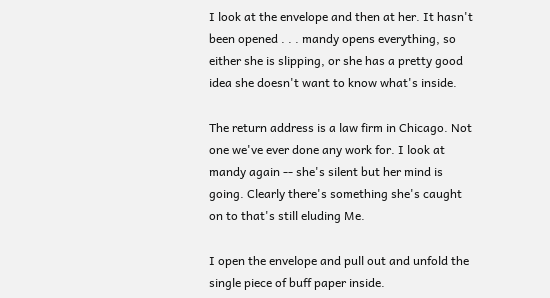I look at the envelope and then at her. It hasn't been opened . . . mandy opens everything, so either she is slipping, or she has a pretty good idea she doesn't want to know what's inside.

The return address is a law firm in Chicago. Not one we've ever done any work for. I look at mandy again -- she's silent but her mind is going. Clearly there's something she's caught on to that's still eluding Me.

I open the envelope and pull out and unfold the single piece of buff paper inside.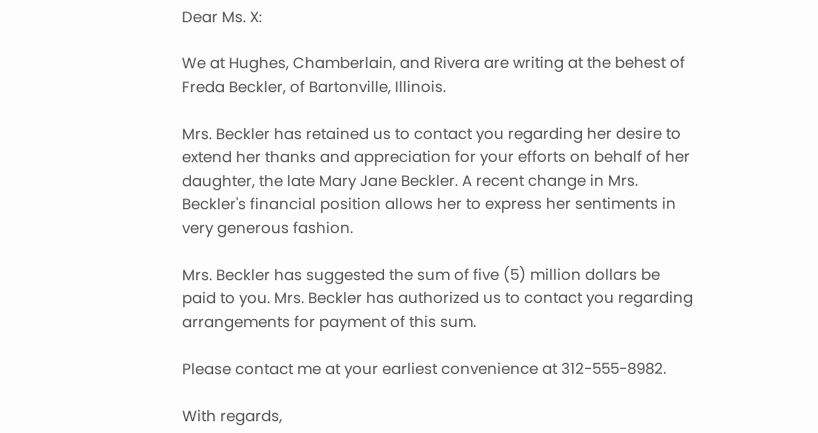Dear Ms. X:

We at Hughes, Chamberlain, and Rivera are writing at the behest of Freda Beckler, of Bartonville, Illinois.

Mrs. Beckler has retained us to contact you regarding her desire to extend her thanks and appreciation for your efforts on behalf of her daughter, the late Mary Jane Beckler. A recent change in Mrs. Beckler's financial position allows her to express her sentiments in very generous fashion.

Mrs. Beckler has suggested the sum of five (5) million dollars be paid to you. Mrs. Beckler has authorized us to contact you regarding arrangements for payment of this sum.

Please contact me at your earliest convenience at 312-555-8982.

With regards,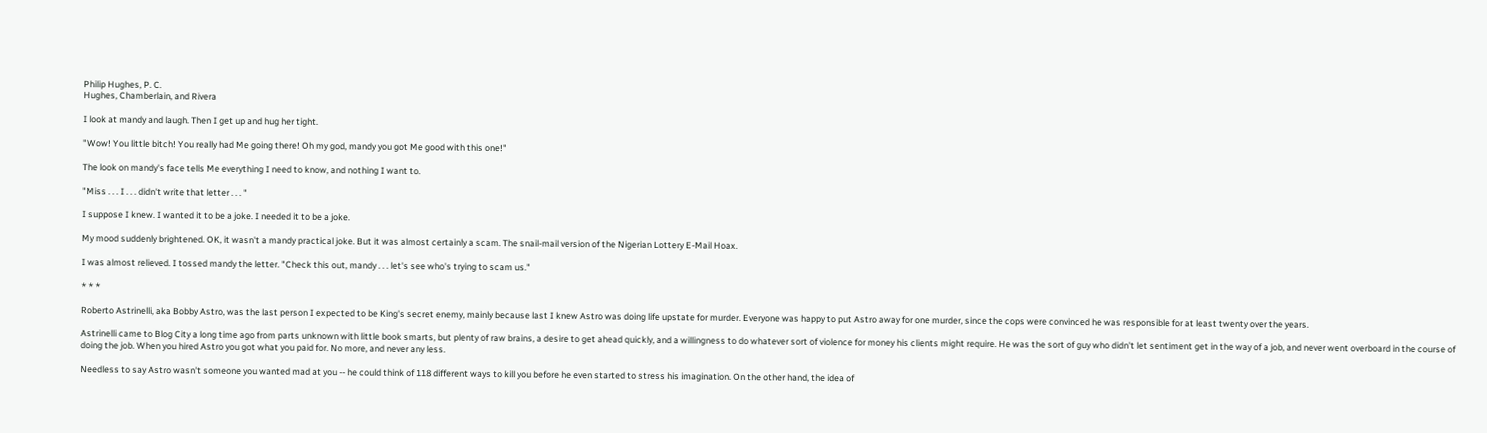Philip Hughes, P. C.
Hughes, Chamberlain, and Rivera

I look at mandy and laugh. Then I get up and hug her tight.

"Wow! You little bitch! You really had Me going there! Oh my god, mandy you got Me good with this one!"

The look on mandy's face tells Me everything I need to know, and nothing I want to.

"Miss . . . I . . . didn't write that letter . . . "

I suppose I knew. I wanted it to be a joke. I needed it to be a joke.

My mood suddenly brightened. OK, it wasn't a mandy practical joke. But it was almost certainly a scam. The snail-mail version of the Nigerian Lottery E-Mail Hoax.

I was almost relieved. I tossed mandy the letter. "Check this out, mandy . . . let's see who's trying to scam us."

* * *

Roberto Astrinelli, aka Bobby Astro, was the last person I expected to be King's secret enemy, mainly because last I knew Astro was doing life upstate for murder. Everyone was happy to put Astro away for one murder, since the cops were convinced he was responsible for at least twenty over the years.

Astrinelli came to Blog City a long time ago from parts unknown with little book smarts, but plenty of raw brains, a desire to get ahead quickly, and a willingness to do whatever sort of violence for money his clients might require. He was the sort of guy who didn't let sentiment get in the way of a job, and never went overboard in the course of doing the job. When you hired Astro you got what you paid for. No more, and never any less.

Needless to say Astro wasn't someone you wanted mad at you -- he could think of 118 different ways to kill you before he even started to stress his imagination. On the other hand, the idea of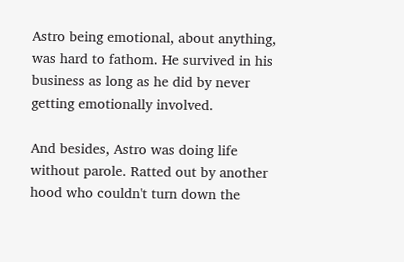Astro being emotional, about anything, was hard to fathom. He survived in his business as long as he did by never getting emotionally involved.

And besides, Astro was doing life without parole. Ratted out by another hood who couldn't turn down the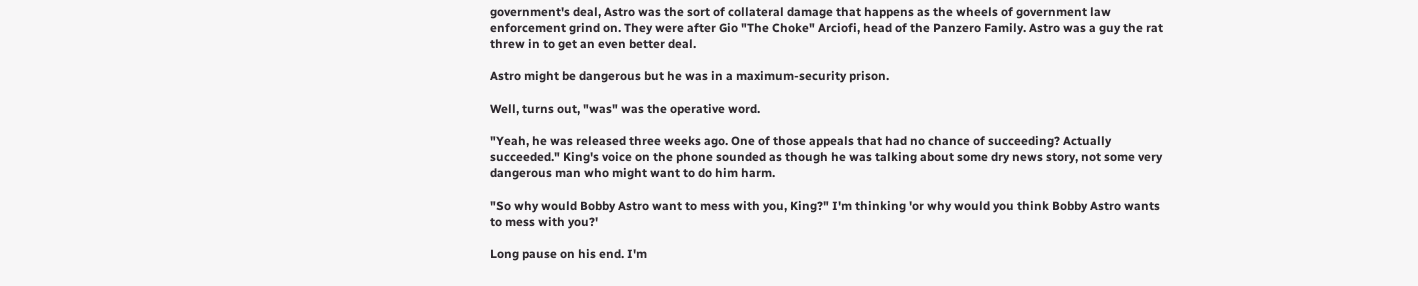government's deal, Astro was the sort of collateral damage that happens as the wheels of government law enforcement grind on. They were after Gio "The Choke" Arciofi, head of the Panzero Family. Astro was a guy the rat threw in to get an even better deal.

Astro might be dangerous but he was in a maximum-security prison.

Well, turns out, "was" was the operative word.

"Yeah, he was released three weeks ago. One of those appeals that had no chance of succeeding? Actually succeeded." King's voice on the phone sounded as though he was talking about some dry news story, not some very dangerous man who might want to do him harm.

"So why would Bobby Astro want to mess with you, King?" I'm thinking 'or why would you think Bobby Astro wants to mess with you?'

Long pause on his end. I'm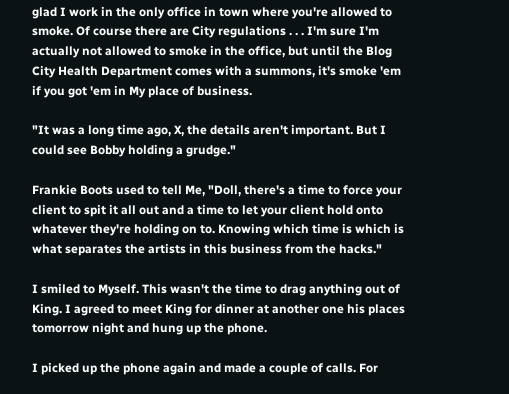glad I work in the only office in town where you're allowed to smoke. Of course there are City regulations . . . I'm sure I'm actually not allowed to smoke in the office, but until the Blog City Health Department comes with a summons, it's smoke 'em if you got 'em in My place of business.

"It was a long time ago, X, the details aren't important. But I could see Bobby holding a grudge."

Frankie Boots used to tell Me, "Doll, there's a time to force your client to spit it all out and a time to let your client hold onto whatever they're holding on to. Knowing which time is which is what separates the artists in this business from the hacks."

I smiled to Myself. This wasn't the time to drag anything out of King. I agreed to meet King for dinner at another one his places tomorrow night and hung up the phone.

I picked up the phone again and made a couple of calls. For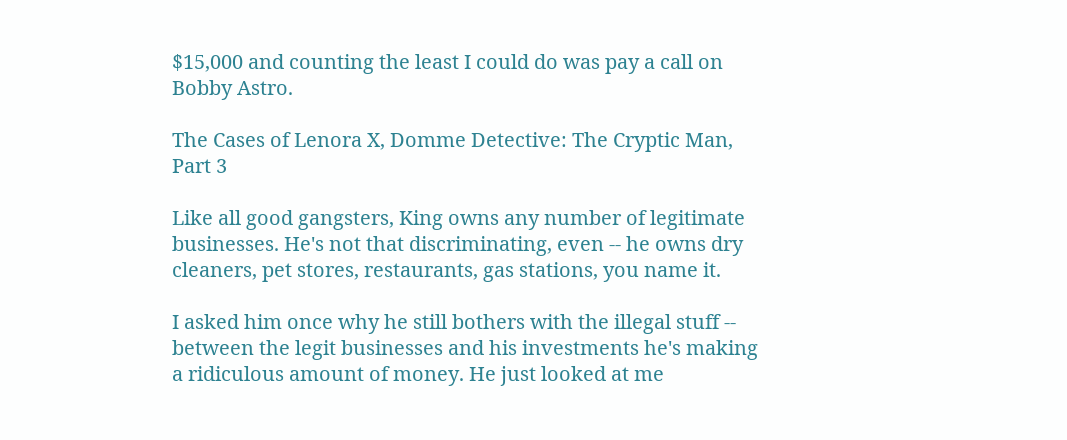$15,000 and counting the least I could do was pay a call on Bobby Astro.

The Cases of Lenora X, Domme Detective: The Cryptic Man, Part 3

Like all good gangsters, King owns any number of legitimate businesses. He's not that discriminating, even -- he owns dry cleaners, pet stores, restaurants, gas stations, you name it.

I asked him once why he still bothers with the illegal stuff -- between the legit businesses and his investments he's making a ridiculous amount of money. He just looked at me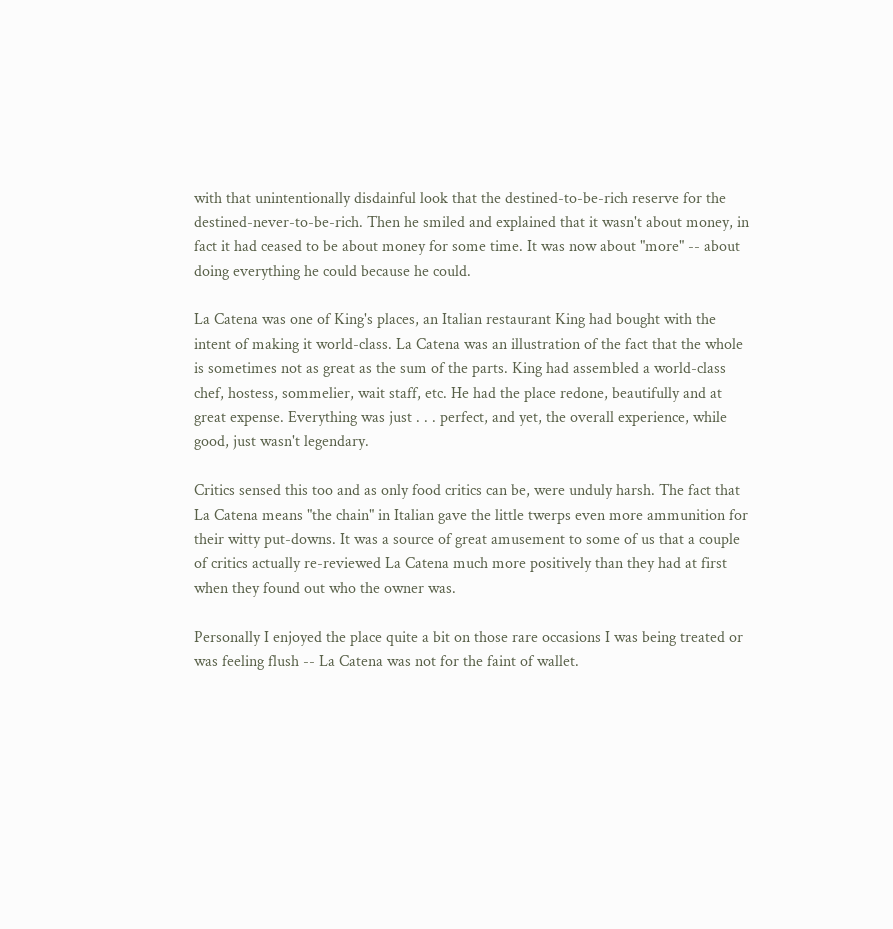with that unintentionally disdainful look that the destined-to-be-rich reserve for the destined-never-to-be-rich. Then he smiled and explained that it wasn't about money, in fact it had ceased to be about money for some time. It was now about "more" -- about doing everything he could because he could.

La Catena was one of King's places, an Italian restaurant King had bought with the intent of making it world-class. La Catena was an illustration of the fact that the whole is sometimes not as great as the sum of the parts. King had assembled a world-class chef, hostess, sommelier, wait staff, etc. He had the place redone, beautifully and at great expense. Everything was just . . . perfect, and yet, the overall experience, while good, just wasn't legendary.

Critics sensed this too and as only food critics can be, were unduly harsh. The fact that La Catena means "the chain" in Italian gave the little twerps even more ammunition for their witty put-downs. It was a source of great amusement to some of us that a couple of critics actually re-reviewed La Catena much more positively than they had at first when they found out who the owner was.

Personally I enjoyed the place quite a bit on those rare occasions I was being treated or was feeling flush -- La Catena was not for the faint of wallet.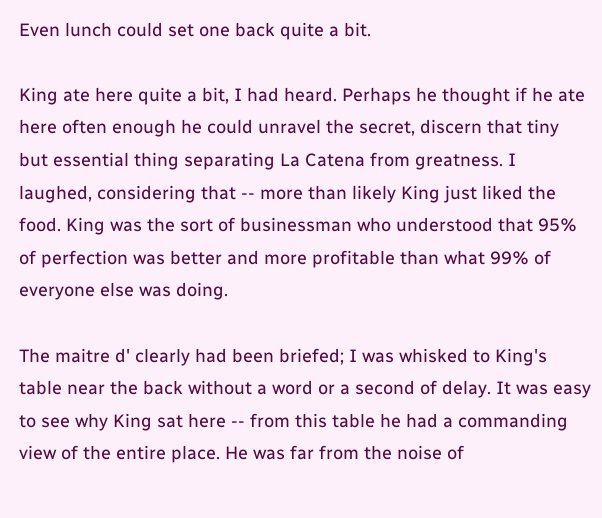Even lunch could set one back quite a bit.

King ate here quite a bit, I had heard. Perhaps he thought if he ate here often enough he could unravel the secret, discern that tiny but essential thing separating La Catena from greatness. I laughed, considering that -- more than likely King just liked the food. King was the sort of businessman who understood that 95% of perfection was better and more profitable than what 99% of everyone else was doing.

The maitre d' clearly had been briefed; I was whisked to King's table near the back without a word or a second of delay. It was easy to see why King sat here -- from this table he had a commanding view of the entire place. He was far from the noise of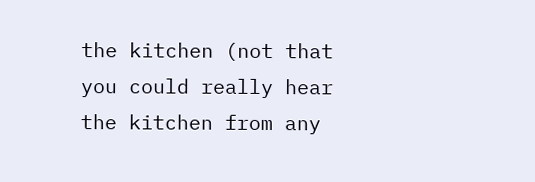the kitchen (not that you could really hear the kitchen from any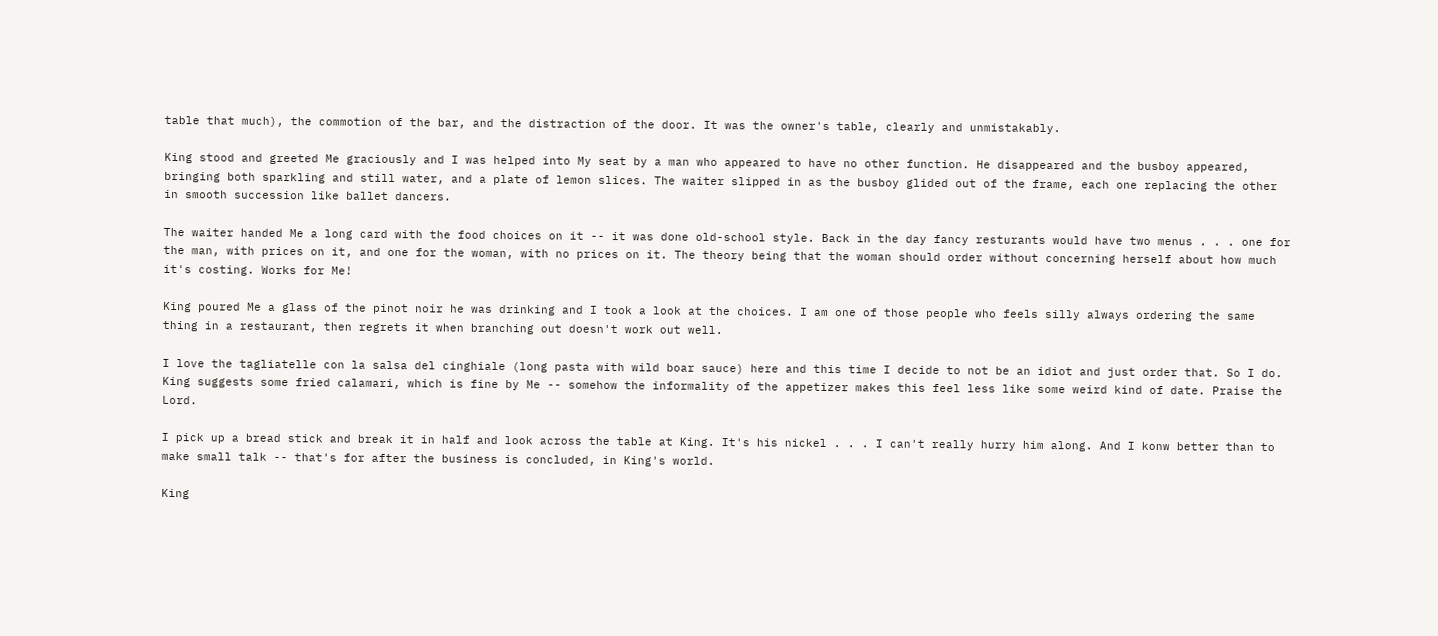table that much), the commotion of the bar, and the distraction of the door. It was the owner's table, clearly and unmistakably.

King stood and greeted Me graciously and I was helped into My seat by a man who appeared to have no other function. He disappeared and the busboy appeared, bringing both sparkling and still water, and a plate of lemon slices. The waiter slipped in as the busboy glided out of the frame, each one replacing the other in smooth succession like ballet dancers.

The waiter handed Me a long card with the food choices on it -- it was done old-school style. Back in the day fancy resturants would have two menus . . . one for the man, with prices on it, and one for the woman, with no prices on it. The theory being that the woman should order without concerning herself about how much it's costing. Works for Me!

King poured Me a glass of the pinot noir he was drinking and I took a look at the choices. I am one of those people who feels silly always ordering the same thing in a restaurant, then regrets it when branching out doesn't work out well.

I love the tagliatelle con la salsa del cinghiale (long pasta with wild boar sauce) here and this time I decide to not be an idiot and just order that. So I do. King suggests some fried calamari, which is fine by Me -- somehow the informality of the appetizer makes this feel less like some weird kind of date. Praise the Lord.

I pick up a bread stick and break it in half and look across the table at King. It's his nickel . . . I can't really hurry him along. And I konw better than to make small talk -- that's for after the business is concluded, in King's world.

King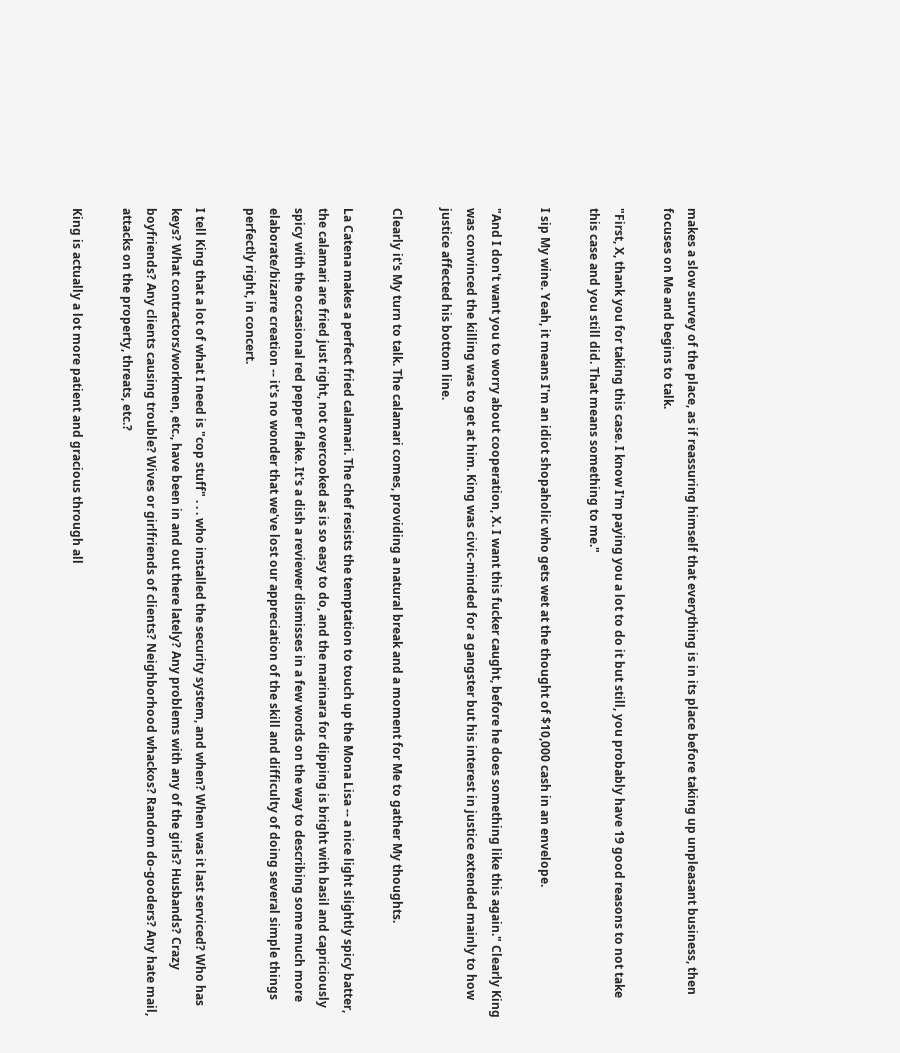makes a slow survey of the place, as if reassuring himself that everything is in its place before taking up unpleasant business, then focuses on Me and begins to talk.

"First, X, thank you for taking this case. I know I'm paying you a lot to do it but still, you probably have 19 good reasons to not take this case and you still did. That means something to me."

I sip My wine. Yeah, it means I'm an idiot shopaholic who gets wet at the thought of $10,000 cash in an envelope.

"And I don't want you to worry about cooperation, X. I want this fucker caught, before he does something like this again." Clearly King was convinced the killing was to get at him. King was civic-minded for a gangster but his interest in justice extended mainly to how justice affected his bottom line.

Clearly it's My turn to talk. The calamari comes, providing a natural break and a moment for Me to gather My thoughts.

La Catena makes a perfect fried calamari. The chef resists the temptation to touch up the Mona Lisa -- a nice light slightly spicy batter, the calamari are fried just right, not overcooked as is so easy to do, and the marinara for dipping is bright with basil and capriciously spicy with the occasional red pepper flake. It's a dish a reviewer dismisses in a few words on the way to describing some much more elaborate/bizarre creation -- it's no wonder that we've lost our appreciation of the skill and difficulty of doing several simple things perfectly right, in concert.

I tell King that a lot of what I need is "cop stuff" . . . who installed the security system, and when? When was it last serviced? Who has keys? What contractors/workmen, etc., have been in and out there lately? Any problems with any of the girls? Husbands? Crazy boyfriends? Any clients causing trouble? Wives or girlfriends of clients? Neighborhood whackos? Random do-gooders? Any hate mail, attacks on the property, threats, etc.?

King is actually a lot more patient and gracious through all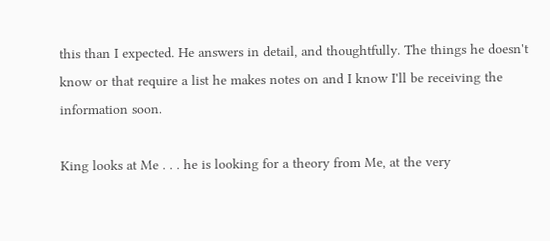this than I expected. He answers in detail, and thoughtfully. The things he doesn't know or that require a list he makes notes on and I know I'll be receiving the information soon.

King looks at Me . . . he is looking for a theory from Me, at the very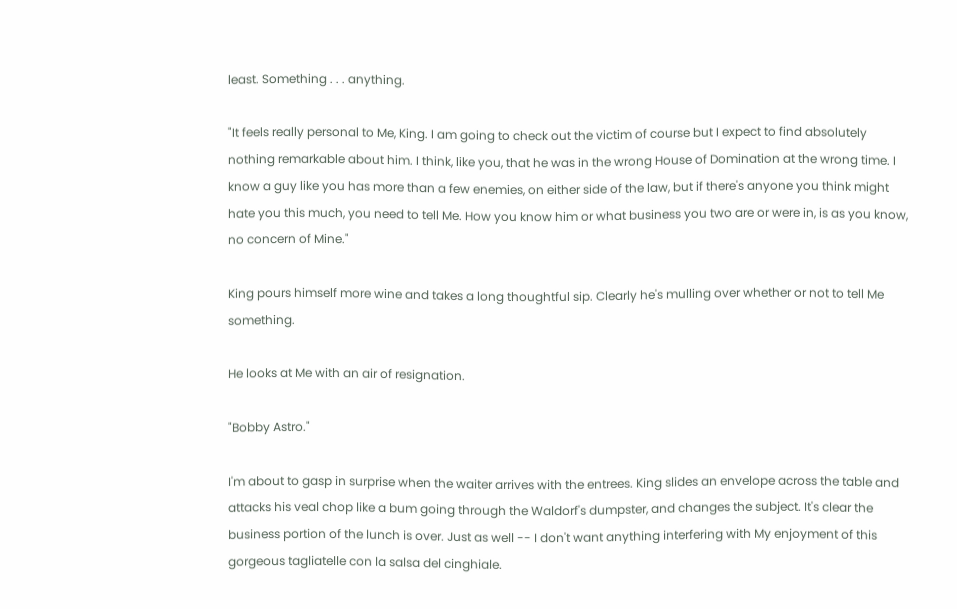least. Something . . . anything.

"It feels really personal to Me, King. I am going to check out the victim of course but I expect to find absolutely nothing remarkable about him. I think, like you, that he was in the wrong House of Domination at the wrong time. I know a guy like you has more than a few enemies, on either side of the law, but if there's anyone you think might hate you this much, you need to tell Me. How you know him or what business you two are or were in, is as you know, no concern of Mine."

King pours himself more wine and takes a long thoughtful sip. Clearly he's mulling over whether or not to tell Me something.

He looks at Me with an air of resignation.

"Bobby Astro."

I'm about to gasp in surprise when the waiter arrives with the entrees. King slides an envelope across the table and attacks his veal chop like a bum going through the Waldorf's dumpster, and changes the subject. It's clear the business portion of the lunch is over. Just as well -- I don't want anything interfering with My enjoyment of this gorgeous tagliatelle con la salsa del cinghiale.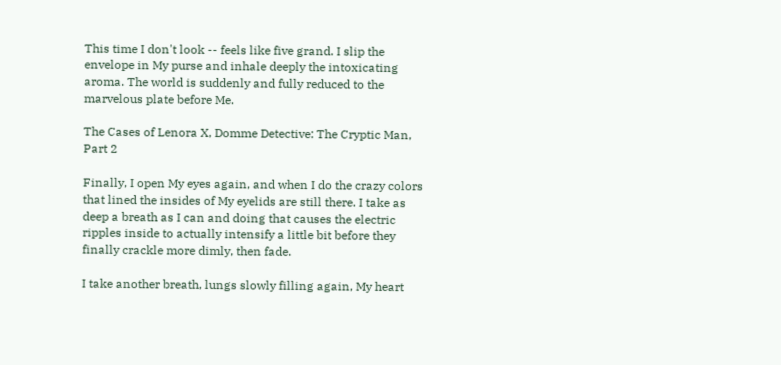This time I don't look -- feels like five grand. I slip the envelope in My purse and inhale deeply the intoxicating aroma. The world is suddenly and fully reduced to the marvelous plate before Me.

The Cases of Lenora X, Domme Detective: The Cryptic Man, Part 2

Finally, I open My eyes again, and when I do the crazy colors that lined the insides of My eyelids are still there. I take as deep a breath as I can and doing that causes the electric ripples inside to actually intensify a little bit before they finally crackle more dimly, then fade.

I take another breath, lungs slowly filling again, My heart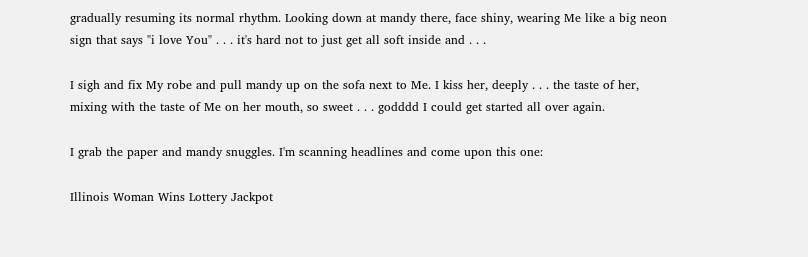gradually resuming its normal rhythm. Looking down at mandy there, face shiny, wearing Me like a big neon sign that says "i love You" . . . it's hard not to just get all soft inside and . . .

I sigh and fix My robe and pull mandy up on the sofa next to Me. I kiss her, deeply . . . the taste of her, mixing with the taste of Me on her mouth, so sweet . . . godddd I could get started all over again.

I grab the paper and mandy snuggles. I'm scanning headlines and come upon this one:

Illinois Woman Wins Lottery Jackpot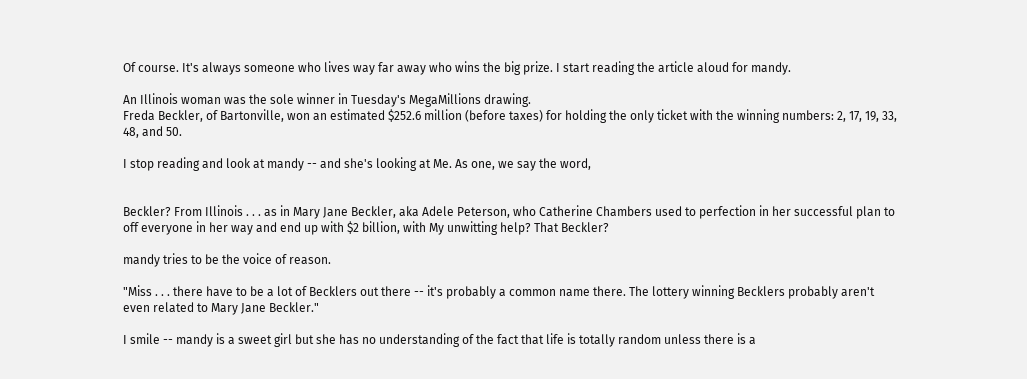Of course. It's always someone who lives way far away who wins the big prize. I start reading the article aloud for mandy.

An Illinois woman was the sole winner in Tuesday's MegaMillions drawing.
Freda Beckler, of Bartonville, won an estimated $252.6 million (before taxes) for holding the only ticket with the winning numbers: 2, 17, 19, 33, 48, and 50.

I stop reading and look at mandy -- and she's looking at Me. As one, we say the word,


Beckler? From Illinois . . . as in Mary Jane Beckler, aka Adele Peterson, who Catherine Chambers used to perfection in her successful plan to off everyone in her way and end up with $2 billion, with My unwitting help? That Beckler?

mandy tries to be the voice of reason.

"Miss . . . there have to be a lot of Becklers out there -- it's probably a common name there. The lottery winning Becklers probably aren't even related to Mary Jane Beckler."

I smile -- mandy is a sweet girl but she has no understanding of the fact that life is totally random unless there is a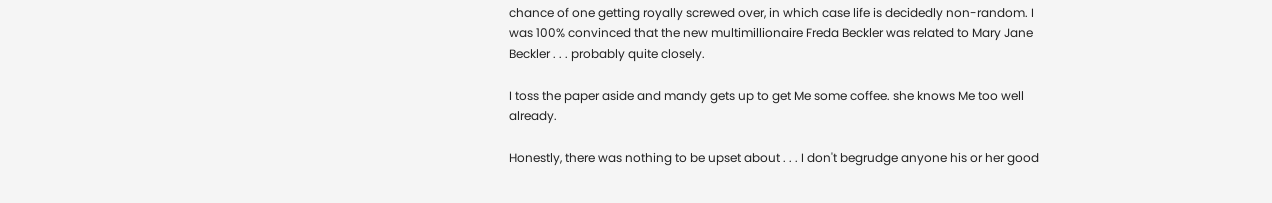chance of one getting royally screwed over, in which case life is decidedly non-random. I was 100% convinced that the new multimillionaire Freda Beckler was related to Mary Jane Beckler . . . probably quite closely.

I toss the paper aside and mandy gets up to get Me some coffee. she knows Me too well already.

Honestly, there was nothing to be upset about . . . I don't begrudge anyone his or her good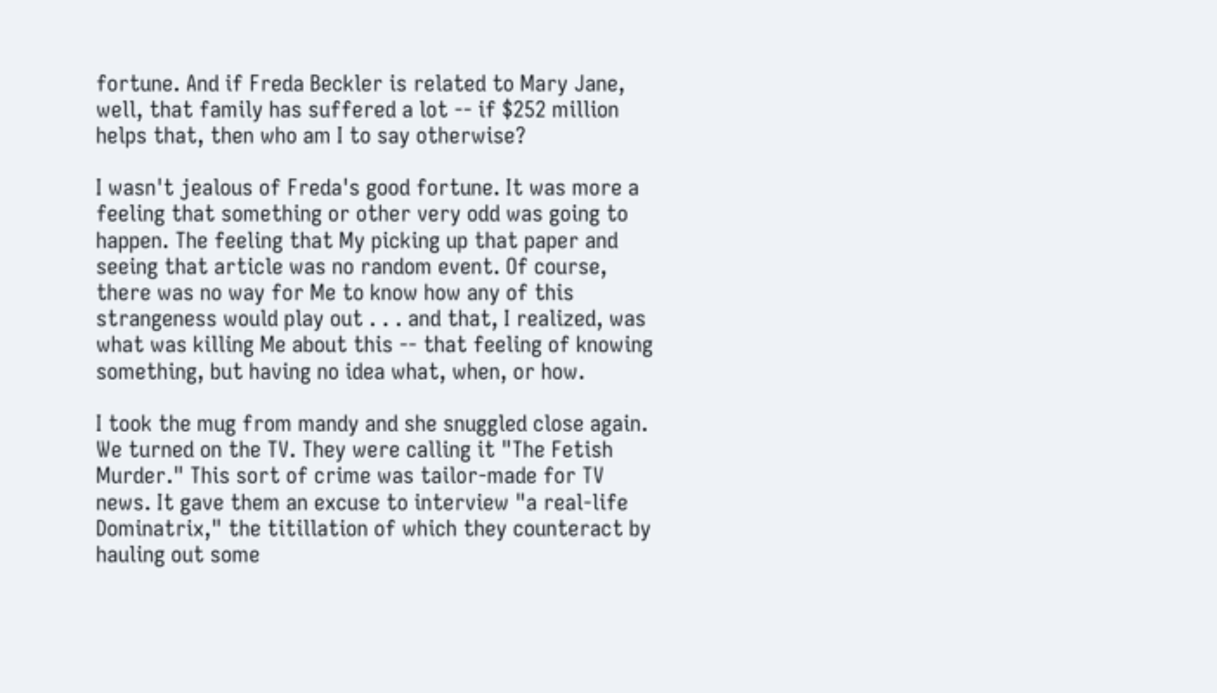fortune. And if Freda Beckler is related to Mary Jane, well, that family has suffered a lot -- if $252 million helps that, then who am I to say otherwise?

I wasn't jealous of Freda's good fortune. It was more a feeling that something or other very odd was going to happen. The feeling that My picking up that paper and seeing that article was no random event. Of course, there was no way for Me to know how any of this strangeness would play out . . . and that, I realized, was what was killing Me about this -- that feeling of knowing something, but having no idea what, when, or how.

I took the mug from mandy and she snuggled close again. We turned on the TV. They were calling it "The Fetish Murder." This sort of crime was tailor-made for TV news. It gave them an excuse to interview "a real-life Dominatrix," the titillation of which they counteract by hauling out some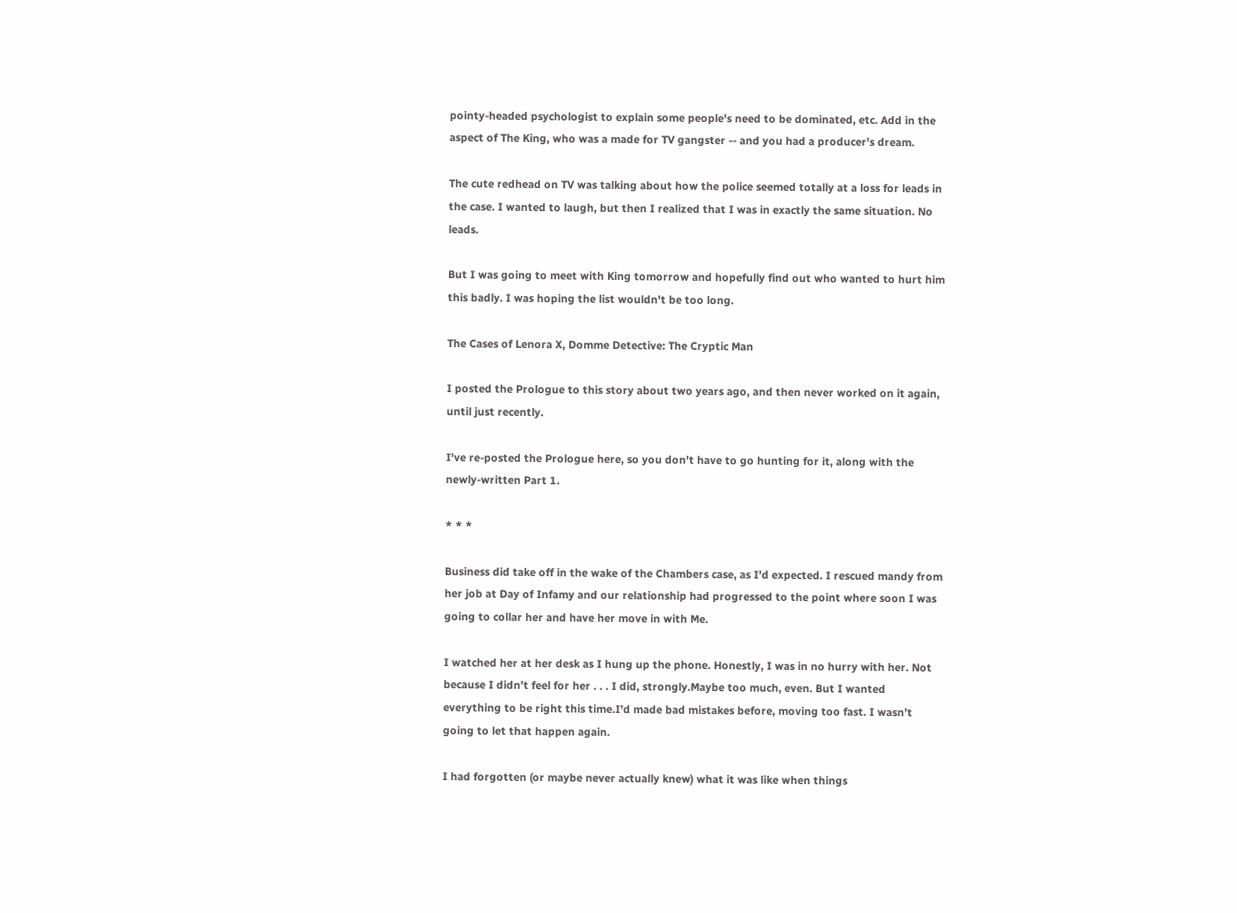pointy-headed psychologist to explain some people's need to be dominated, etc. Add in the aspect of The King, who was a made for TV gangster -- and you had a producer's dream.

The cute redhead on TV was talking about how the police seemed totally at a loss for leads in the case. I wanted to laugh, but then I realized that I was in exactly the same situation. No leads.

But I was going to meet with King tomorrow and hopefully find out who wanted to hurt him this badly. I was hoping the list wouldn't be too long.

The Cases of Lenora X, Domme Detective: The Cryptic Man

I posted the Prologue to this story about two years ago, and then never worked on it again, until just recently.

I've re-posted the Prologue here, so you don't have to go hunting for it, along with the newly-written Part 1.

* * *

Business did take off in the wake of the Chambers case, as I’d expected. I rescued mandy from her job at Day of Infamy and our relationship had progressed to the point where soon I was going to collar her and have her move in with Me.

I watched her at her desk as I hung up the phone. Honestly, I was in no hurry with her. Not because I didn’t feel for her . . . I did, strongly.Maybe too much, even. But I wanted everything to be right this time.I’d made bad mistakes before, moving too fast. I wasn’t going to let that happen again.

I had forgotten (or maybe never actually knew) what it was like when things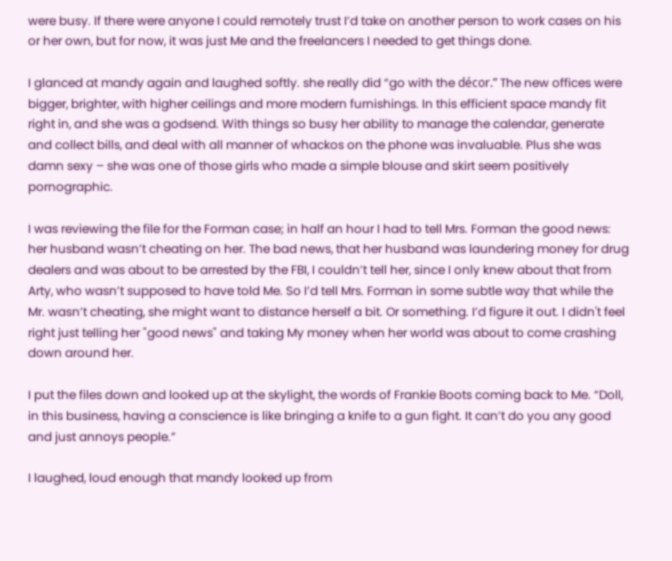were busy. If there were anyone I could remotely trust I’d take on another person to work cases on his or her own, but for now, it was just Me and the freelancers I needed to get things done.

I glanced at mandy again and laughed softly. she really did “go with the décor.” The new offices were bigger, brighter, with higher ceilings and more modern furnishings. In this efficient space mandy fit right in, and she was a godsend. With things so busy her ability to manage the calendar, generate and collect bills, and deal with all manner of whackos on the phone was invaluable. Plus she was damn sexy – she was one of those girls who made a simple blouse and skirt seem positively pornographic.

I was reviewing the file for the Forman case; in half an hour I had to tell Mrs. Forman the good news: her husband wasn’t cheating on her. The bad news, that her husband was laundering money for drug dealers and was about to be arrested by the FBI, I couldn’t tell her, since I only knew about that from Arty, who wasn’t supposed to have told Me. So I’d tell Mrs. Forman in some subtle way that while the Mr. wasn’t cheating, she might want to distance herself a bit. Or something. I’d figure it out. I didn't feel right just telling her "good news" and taking My money when her world was about to come crashing down around her.

I put the files down and looked up at the skylight, the words of Frankie Boots coming back to Me. “Doll, in this business, having a conscience is like bringing a knife to a gun fight. It can’t do you any good and just annoys people.”

I laughed, loud enough that mandy looked up from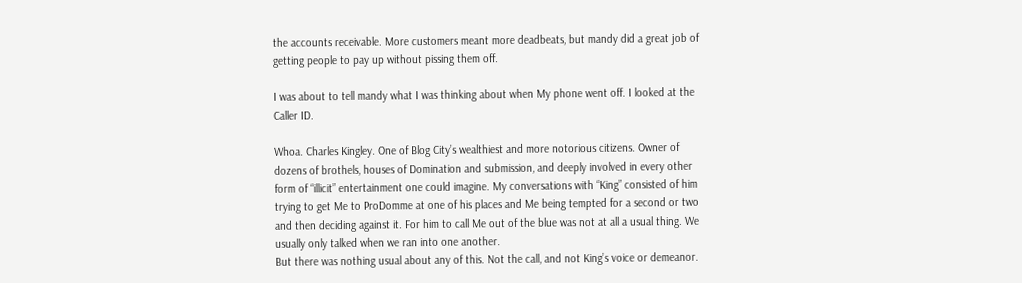the accounts receivable. More customers meant more deadbeats, but mandy did a great job of getting people to pay up without pissing them off.

I was about to tell mandy what I was thinking about when My phone went off. I looked at the Caller ID.

Whoa. Charles Kingley. One of Blog City’s wealthiest and more notorious citizens. Owner of dozens of brothels, houses of Domination and submission, and deeply involved in every other form of “illicit” entertainment one could imagine. My conversations with “King” consisted of him trying to get Me to ProDomme at one of his places and Me being tempted for a second or two and then deciding against it. For him to call Me out of the blue was not at all a usual thing. We usually only talked when we ran into one another.
But there was nothing usual about any of this. Not the call, and not King’s voice or demeanor.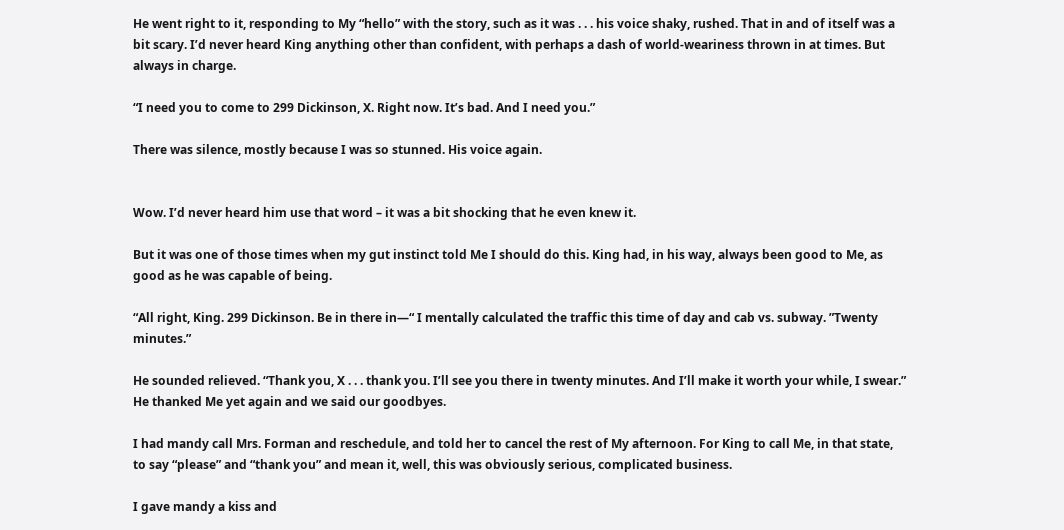He went right to it, responding to My “hello” with the story, such as it was . . . his voice shaky, rushed. That in and of itself was a bit scary. I’d never heard King anything other than confident, with perhaps a dash of world-weariness thrown in at times. But always in charge.

“I need you to come to 299 Dickinson, X. Right now. It’s bad. And I need you.”

There was silence, mostly because I was so stunned. His voice again.


Wow. I’d never heard him use that word – it was a bit shocking that he even knew it.

But it was one of those times when my gut instinct told Me I should do this. King had, in his way, always been good to Me, as good as he was capable of being.

“All right, King. 299 Dickinson. Be in there in—“ I mentally calculated the traffic this time of day and cab vs. subway. ”Twenty minutes.”

He sounded relieved. “Thank you, X . . . thank you. I’ll see you there in twenty minutes. And I’ll make it worth your while, I swear.” He thanked Me yet again and we said our goodbyes.

I had mandy call Mrs. Forman and reschedule, and told her to cancel the rest of My afternoon. For King to call Me, in that state, to say “please” and “thank you” and mean it, well, this was obviously serious, complicated business.

I gave mandy a kiss and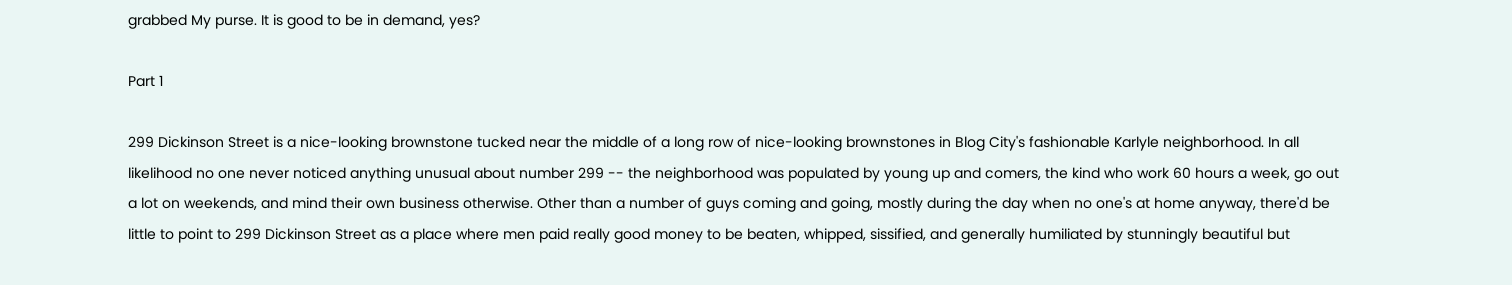grabbed My purse. It is good to be in demand, yes?

Part 1

299 Dickinson Street is a nice-looking brownstone tucked near the middle of a long row of nice-looking brownstones in Blog City's fashionable Karlyle neighborhood. In all likelihood no one never noticed anything unusual about number 299 -- the neighborhood was populated by young up and comers, the kind who work 60 hours a week, go out a lot on weekends, and mind their own business otherwise. Other than a number of guys coming and going, mostly during the day when no one's at home anyway, there'd be little to point to 299 Dickinson Street as a place where men paid really good money to be beaten, whipped, sissified, and generally humiliated by stunningly beautiful but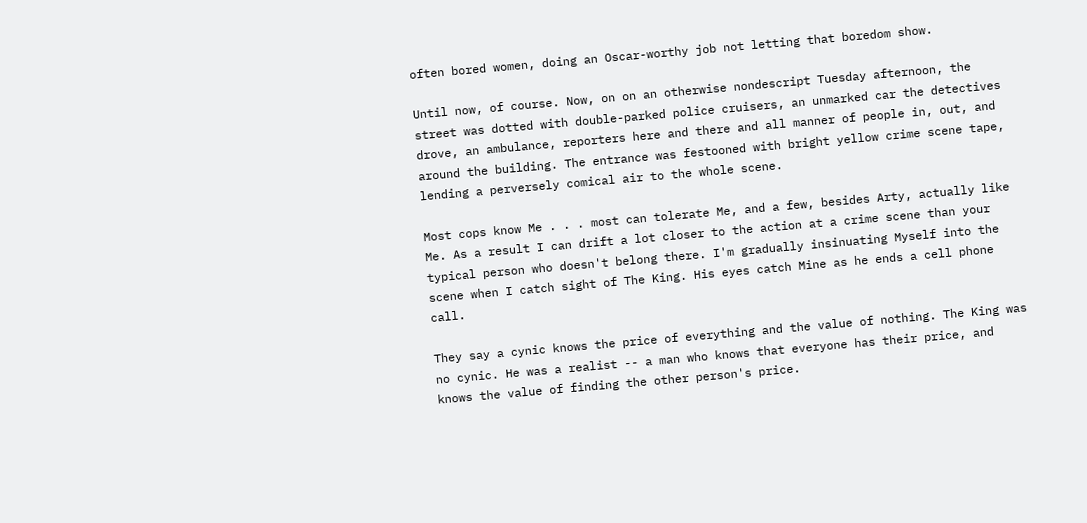often bored women, doing an Oscar-worthy job not letting that boredom show.

Until now, of course. Now, on on an otherwise nondescript Tuesday afternoon, the street was dotted with double-parked police cruisers, an unmarked car the detectives drove, an ambulance, reporters here and there and all manner of people in, out, and around the building. The entrance was festooned with bright yellow crime scene tape, lending a perversely comical air to the whole scene.

Most cops know Me . . . most can tolerate Me, and a few, besides Arty, actually like Me. As a result I can drift a lot closer to the action at a crime scene than your typical person who doesn't belong there. I'm gradually insinuating Myself into the scene when I catch sight of The King. His eyes catch Mine as he ends a cell phone call.

They say a cynic knows the price of everything and the value of nothing. The King was no cynic. He was a realist -- a man who knows that everyone has their price, and knows the value of finding the other person's price.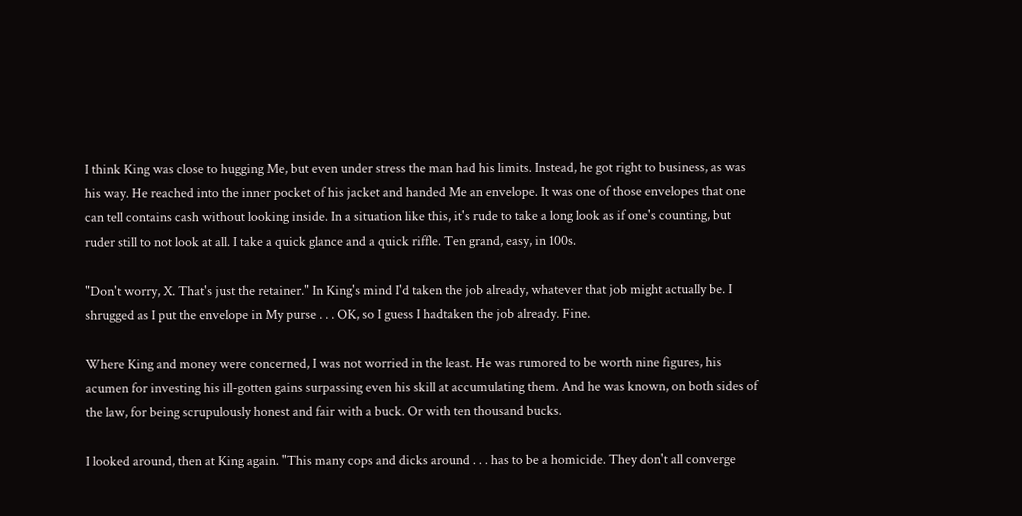I think King was close to hugging Me, but even under stress the man had his limits. Instead, he got right to business, as was his way. He reached into the inner pocket of his jacket and handed Me an envelope. It was one of those envelopes that one can tell contains cash without looking inside. In a situation like this, it's rude to take a long look as if one's counting, but ruder still to not look at all. I take a quick glance and a quick riffle. Ten grand, easy, in 100s.

"Don't worry, X. That's just the retainer." In King's mind I'd taken the job already, whatever that job might actually be. I shrugged as I put the envelope in My purse . . . OK, so I guess I hadtaken the job already. Fine.

Where King and money were concerned, I was not worried in the least. He was rumored to be worth nine figures, his acumen for investing his ill-gotten gains surpassing even his skill at accumulating them. And he was known, on both sides of the law, for being scrupulously honest and fair with a buck. Or with ten thousand bucks.

I looked around, then at King again. "This many cops and dicks around . . . has to be a homicide. They don't all converge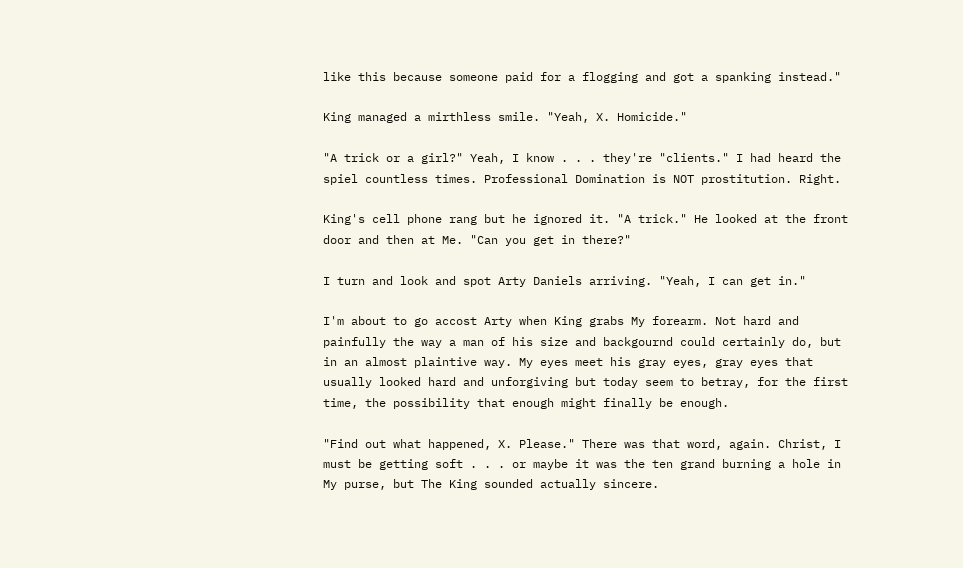like this because someone paid for a flogging and got a spanking instead."

King managed a mirthless smile. "Yeah, X. Homicide."

"A trick or a girl?" Yeah, I know . . . they're "clients." I had heard the spiel countless times. Professional Domination is NOT prostitution. Right.

King's cell phone rang but he ignored it. "A trick." He looked at the front door and then at Me. "Can you get in there?"

I turn and look and spot Arty Daniels arriving. "Yeah, I can get in."

I'm about to go accost Arty when King grabs My forearm. Not hard and painfully the way a man of his size and backgournd could certainly do, but in an almost plaintive way. My eyes meet his gray eyes, gray eyes that usually looked hard and unforgiving but today seem to betray, for the first time, the possibility that enough might finally be enough.

"Find out what happened, X. Please." There was that word, again. Christ, I must be getting soft . . . or maybe it was the ten grand burning a hole in My purse, but The King sounded actually sincere.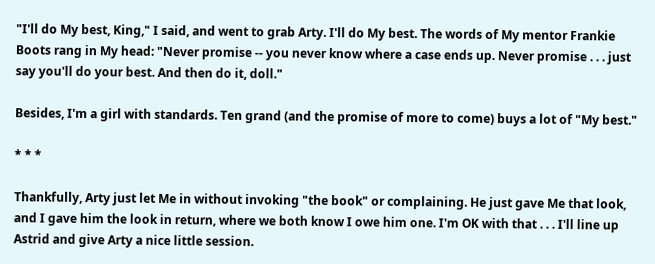"I'll do My best, King," I said, and went to grab Arty. I'll do My best. The words of My mentor Frankie Boots rang in My head: "Never promise -- you never know where a case ends up. Never promise . . . just say you'll do your best. And then do it, doll."

Besides, I'm a girl with standards. Ten grand (and the promise of more to come) buys a lot of "My best."

* * *

Thankfully, Arty just let Me in without invoking "the book" or complaining. He just gave Me that look, and I gave him the look in return, where we both know I owe him one. I'm OK with that . . . I'll line up Astrid and give Arty a nice little session.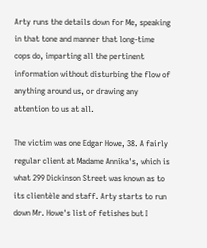Arty runs the details down for Me, speaking in that tone and manner that long-time cops do, imparting all the pertinent information without disturbing the flow of anything around us, or drawing any attention to us at all.

The victim was one Edgar Howe, 38. A fairly regular client at Madame Annika's, which is what 299 Dickinson Street was known as to its clientèle and staff. Arty starts to run down Mr. Howe's list of fetishes but I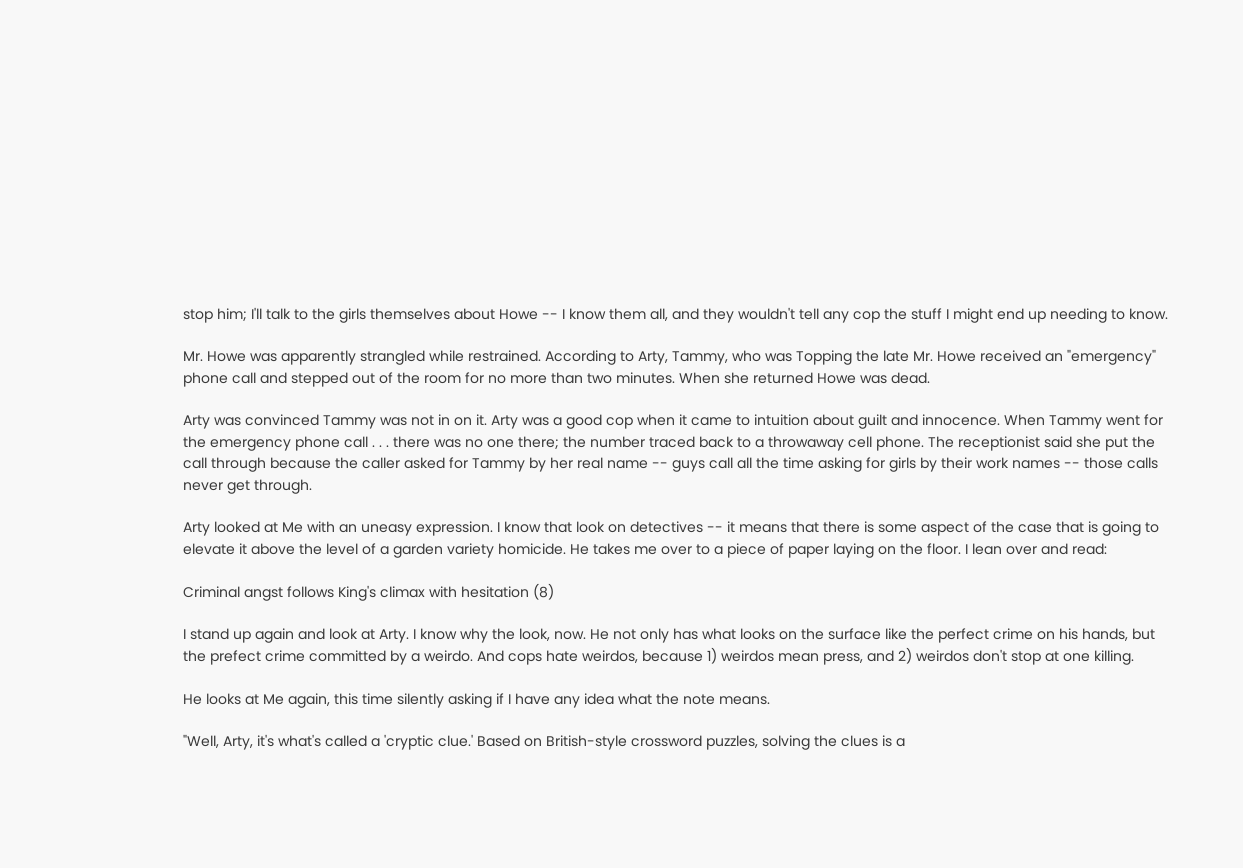stop him; I'll talk to the girls themselves about Howe -- I know them all, and they wouldn't tell any cop the stuff I might end up needing to know.

Mr. Howe was apparently strangled while restrained. According to Arty, Tammy, who was Topping the late Mr. Howe received an "emergency" phone call and stepped out of the room for no more than two minutes. When she returned Howe was dead.

Arty was convinced Tammy was not in on it. Arty was a good cop when it came to intuition about guilt and innocence. When Tammy went for the emergency phone call . . . there was no one there; the number traced back to a throwaway cell phone. The receptionist said she put the call through because the caller asked for Tammy by her real name -- guys call all the time asking for girls by their work names -- those calls never get through.

Arty looked at Me with an uneasy expression. I know that look on detectives -- it means that there is some aspect of the case that is going to elevate it above the level of a garden variety homicide. He takes me over to a piece of paper laying on the floor. I lean over and read:

Criminal angst follows King's climax with hesitation (8)

I stand up again and look at Arty. I know why the look, now. He not only has what looks on the surface like the perfect crime on his hands, but the prefect crime committed by a weirdo. And cops hate weirdos, because 1) weirdos mean press, and 2) weirdos don't stop at one killing.

He looks at Me again, this time silently asking if I have any idea what the note means.

"Well, Arty, it's what's called a 'cryptic clue.' Based on British-style crossword puzzles, solving the clues is a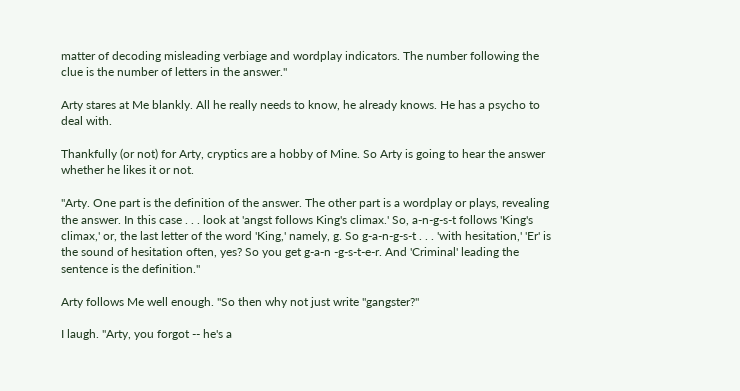matter of decoding misleading verbiage and wordplay indicators. The number following the clue is the number of letters in the answer."

Arty stares at Me blankly. All he really needs to know, he already knows. He has a psycho to deal with.

Thankfully (or not) for Arty, cryptics are a hobby of Mine. So Arty is going to hear the answer whether he likes it or not.

"Arty. One part is the definition of the answer. The other part is a wordplay or plays, revealing the answer. In this case . . . look at 'angst follows King's climax.' So, a-n-g-s-t follows 'King's climax,' or, the last letter of the word 'King,' namely, g. So g-a-n-g-s-t . . . 'with hesitation,' 'Er' is the sound of hesitation often, yes? So you get g-a-n -g-s-t-e-r. And 'Criminal' leading the sentence is the definition."

Arty follows Me well enough. "So then why not just write "gangster?"

I laugh. "Arty, you forgot -- he's a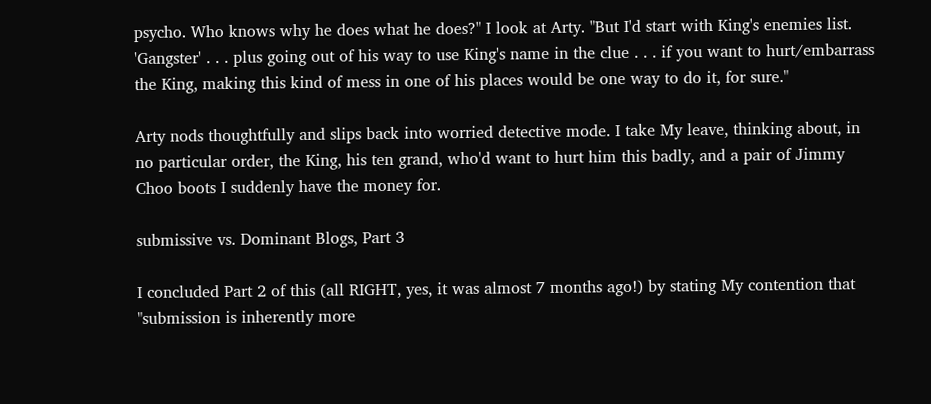psycho. Who knows why he does what he does?" I look at Arty. "But I'd start with King's enemies list. 'Gangster' . . . plus going out of his way to use King's name in the clue . . . if you want to hurt/embarrass the King, making this kind of mess in one of his places would be one way to do it, for sure."

Arty nods thoughtfully and slips back into worried detective mode. I take My leave, thinking about, in no particular order, the King, his ten grand, who'd want to hurt him this badly, and a pair of Jimmy Choo boots I suddenly have the money for.

submissive vs. Dominant Blogs, Part 3

I concluded Part 2 of this (all RIGHT, yes, it was almost 7 months ago!) by stating My contention that "submission is inherently more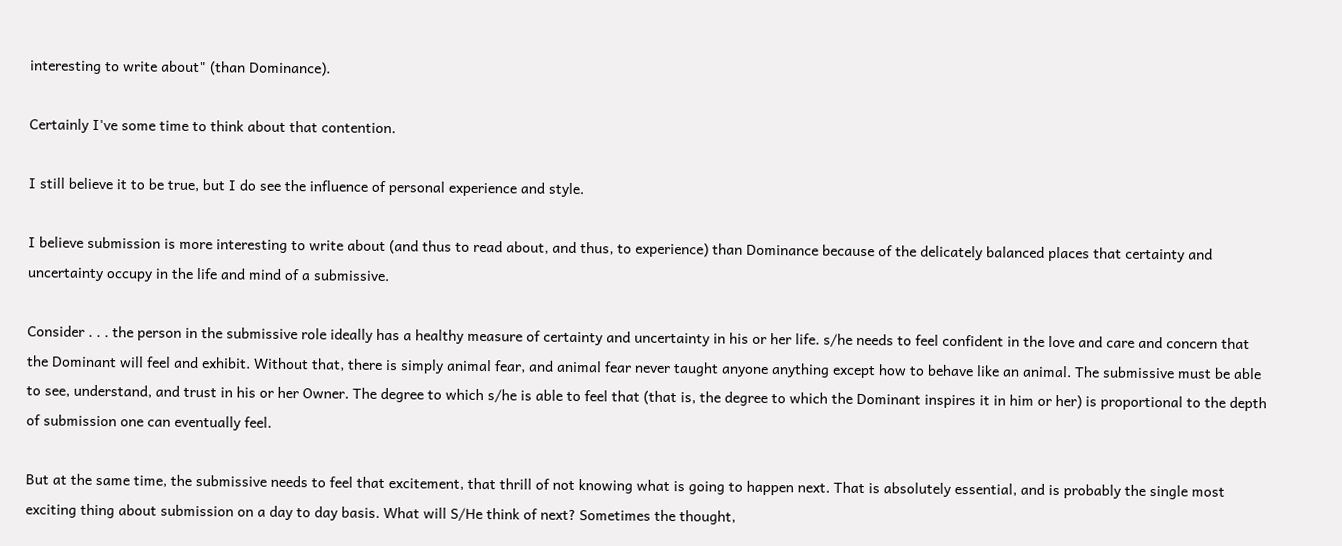interesting to write about" (than Dominance).

Certainly I've some time to think about that contention.

I still believe it to be true, but I do see the influence of personal experience and style.

I believe submission is more interesting to write about (and thus to read about, and thus, to experience) than Dominance because of the delicately balanced places that certainty and uncertainty occupy in the life and mind of a submissive.

Consider . . . the person in the submissive role ideally has a healthy measure of certainty and uncertainty in his or her life. s/he needs to feel confident in the love and care and concern that the Dominant will feel and exhibit. Without that, there is simply animal fear, and animal fear never taught anyone anything except how to behave like an animal. The submissive must be able to see, understand, and trust in his or her Owner. The degree to which s/he is able to feel that (that is, the degree to which the Dominant inspires it in him or her) is proportional to the depth of submission one can eventually feel.

But at the same time, the submissive needs to feel that excitement, that thrill of not knowing what is going to happen next. That is absolutely essential, and is probably the single most exciting thing about submission on a day to day basis. What will S/He think of next? Sometimes the thought,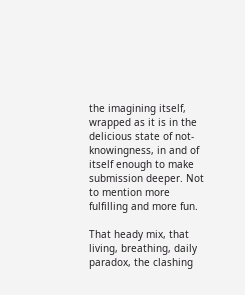the imagining itself, wrapped as it is in the delicious state of not-knowingness, in and of itself enough to make submission deeper. Not to mention more fulfilling and more fun.

That heady mix, that living, breathing, daily paradox, the clashing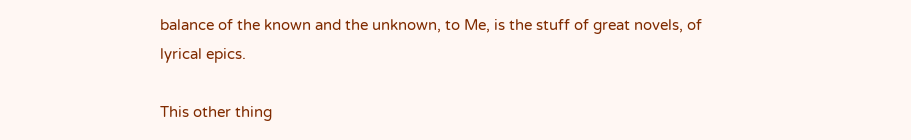balance of the known and the unknown, to Me, is the stuff of great novels, of lyrical epics.

This other thing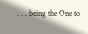. . . being the One to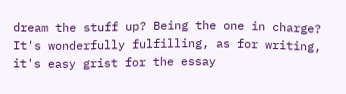dream the stuff up? Being the one in charge? It's wonderfully fulfilling, as for writing, it's easy grist for the essay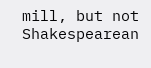mill, but not Shakespearean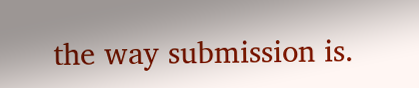the way submission is.